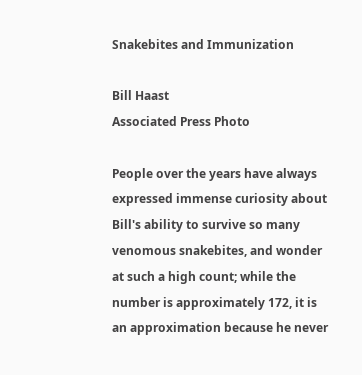Snakebites and Immunization

Bill Haast
Associated Press Photo

People over the years have always expressed immense curiosity about Bill's ability to survive so many venomous snakebites, and wonder at such a high count; while the number is approximately 172, it is an approximation because he never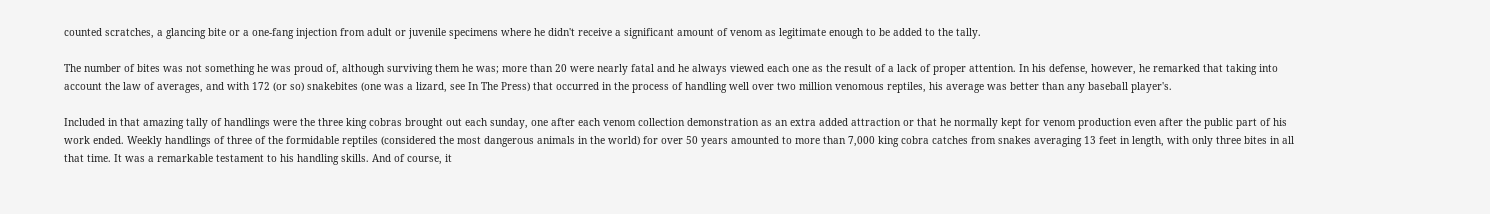counted scratches, a glancing bite or a one-fang injection from adult or juvenile specimens where he didn't receive a significant amount of venom as legitimate enough to be added to the tally.

The number of bites was not something he was proud of, although surviving them he was; more than 20 were nearly fatal and he always viewed each one as the result of a lack of proper attention. In his defense, however, he remarked that taking into account the law of averages, and with 172 (or so) snakebites (one was a lizard, see In The Press) that occurred in the process of handling well over two million venomous reptiles, his average was better than any baseball player's.

Included in that amazing tally of handlings were the three king cobras brought out each sunday, one after each venom collection demonstration as an extra added attraction or that he normally kept for venom production even after the public part of his work ended. Weekly handlings of three of the formidable reptiles (considered the most dangerous animals in the world) for over 50 years amounted to more than 7,000 king cobra catches from snakes averaging 13 feet in length, with only three bites in all that time. It was a remarkable testament to his handling skills. And of course, it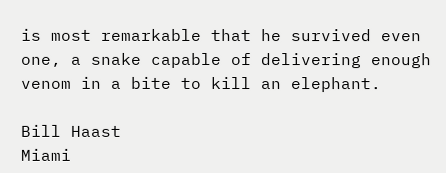is most remarkable that he survived even one, a snake capable of delivering enough venom in a bite to kill an elephant.

Bill Haast
Miami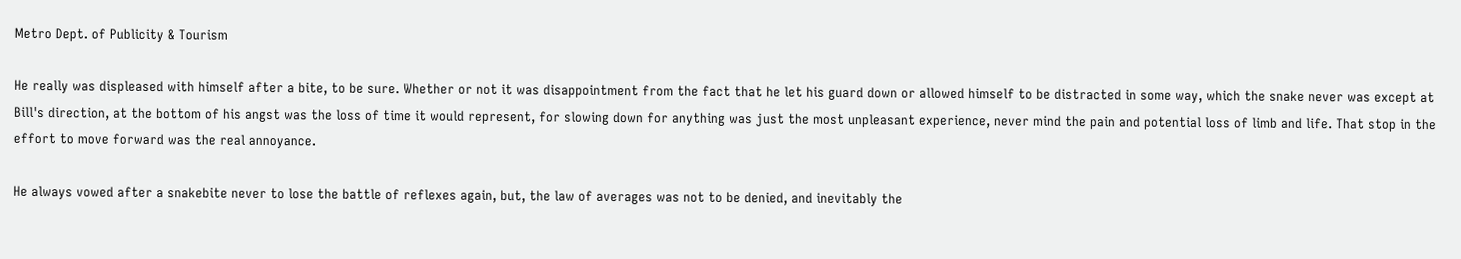Metro Dept. of Publicity & Tourism

He really was displeased with himself after a bite, to be sure. Whether or not it was disappointment from the fact that he let his guard down or allowed himself to be distracted in some way, which the snake never was except at Bill's direction, at the bottom of his angst was the loss of time it would represent, for slowing down for anything was just the most unpleasant experience, never mind the pain and potential loss of limb and life. That stop in the effort to move forward was the real annoyance.

He always vowed after a snakebite never to lose the battle of reflexes again, but, the law of averages was not to be denied, and inevitably the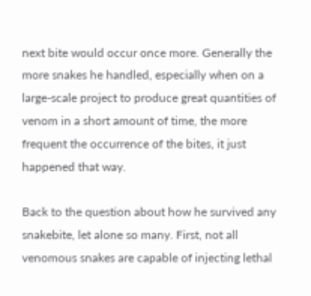next bite would occur once more. Generally the more snakes he handled, especially when on a large-scale project to produce great quantities of venom in a short amount of time, the more frequent the occurrence of the bites, it just happened that way.

Back to the question about how he survived any snakebite, let alone so many. First, not all venomous snakes are capable of injecting lethal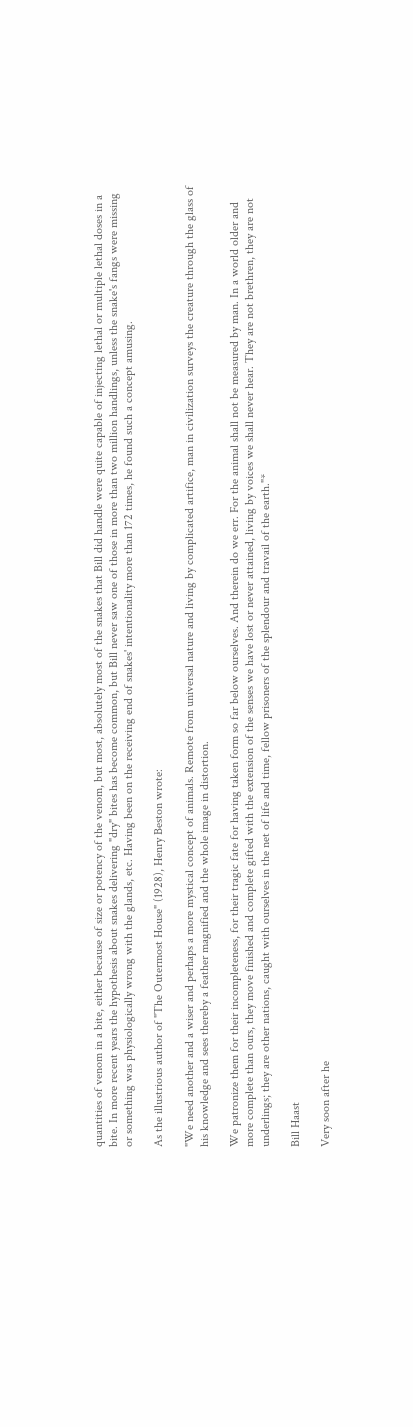quantities of venom in a bite, either because of size or potency of the venom, but most, absolutely most of the snakes that Bill did handle were quite capable of injecting lethal or multiple lethal doses in a bite. In more recent years the hypothesis about snakes delivering "dry" bites has become common, but Bill never saw one of those in more than two million handlings, unless the snake's fangs were missing or something was physiologically wrong with the glands, etc. Having been on the receiving end of snakes' intentionality more than 172 times, he found such a concept amusing.

As the illustrious author of "The Outermost House" (1928), Henry Beston wrote:

"We need another and a wiser and perhaps a more mystical concept of animals. Remote from universal nature and living by complicated artifice, man in civilization surveys the creature through the glass of his knowledge and sees thereby a feather magnified and the whole image in distortion.

We patronize them for their incompleteness, for their tragic fate for having taken form so far below ourselves. And therein do we err. For the animal shall not be measured by man. In a world older and more complete than ours, they move finished and complete gifted with the extension of the senses we have lost or never attained, living by voices we shall never hear. They are not brethren, they are not underlings; they are other nations, caught with ourselves in the net of life and time, fellow prisoners of the splendour and travail of the earth."*

Bill Haast

Very soon after he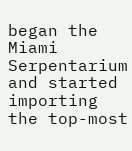began the Miami Serpentarium and started importing the top-most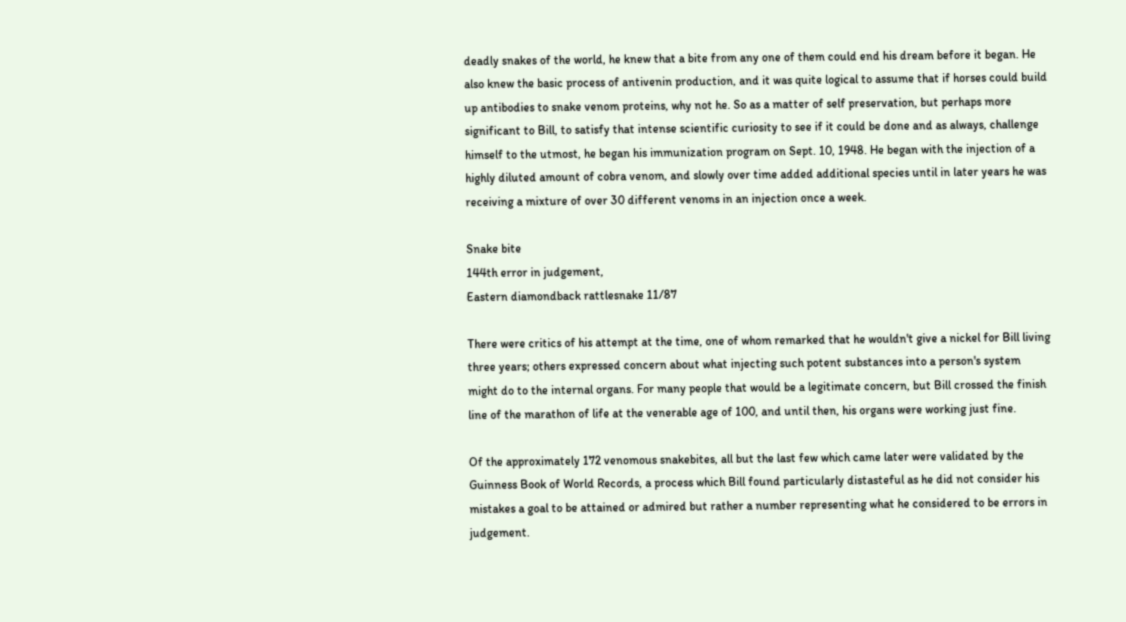deadly snakes of the world, he knew that a bite from any one of them could end his dream before it began. He also knew the basic process of antivenin production, and it was quite logical to assume that if horses could build up antibodies to snake venom proteins, why not he. So as a matter of self preservation, but perhaps more significant to Bill, to satisfy that intense scientific curiosity to see if it could be done and as always, challenge himself to the utmost, he began his immunization program on Sept. 10, 1948. He began with the injection of a highly diluted amount of cobra venom, and slowly over time added additional species until in later years he was receiving a mixture of over 30 different venoms in an injection once a week.

Snake bite
144th error in judgement,
Eastern diamondback rattlesnake 11/87

There were critics of his attempt at the time, one of whom remarked that he wouldn't give a nickel for Bill living three years; others expressed concern about what injecting such potent substances into a person's system might do to the internal organs. For many people that would be a legitimate concern, but Bill crossed the finish line of the marathon of life at the venerable age of 100, and until then, his organs were working just fine.

Of the approximately 172 venomous snakebites, all but the last few which came later were validated by the Guinness Book of World Records, a process which Bill found particularly distasteful as he did not consider his mistakes a goal to be attained or admired but rather a number representing what he considered to be errors in judgement.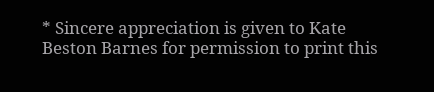* Sincere appreciation is given to Kate Beston Barnes for permission to print this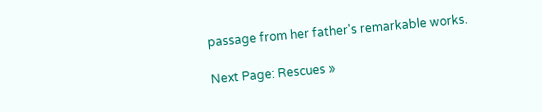passage from her father's remarkable works.

Next Page: Rescues »